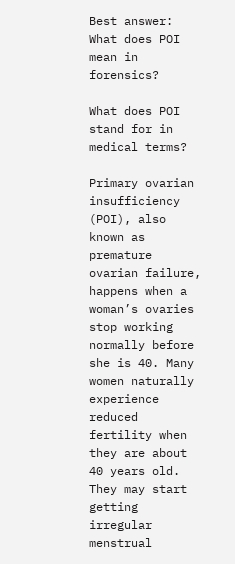Best answer: What does POI mean in forensics?

What does POI stand for in medical terms?

Primary ovarian insufficiency (POI), also known as premature ovarian failure, happens when a woman’s ovaries stop working normally before she is 40. Many women naturally experience reduced fertility when they are about 40 years old. They may start getting irregular menstrual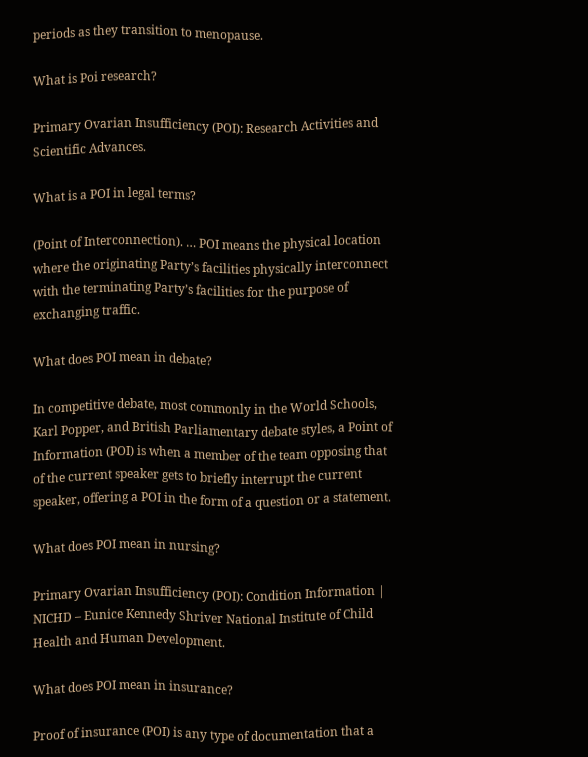periods as they transition to menopause.

What is Poi research?

Primary Ovarian Insufficiency (POI): Research Activities and Scientific Advances.

What is a POI in legal terms?

(Point of Interconnection). … POI means the physical location where the originating Party’s facilities physically interconnect with the terminating Party’s facilities for the purpose of exchanging traffic.

What does POI mean in debate?

In competitive debate, most commonly in the World Schools, Karl Popper, and British Parliamentary debate styles, a Point of Information (POI) is when a member of the team opposing that of the current speaker gets to briefly interrupt the current speaker, offering a POI in the form of a question or a statement.

What does POI mean in nursing?

Primary Ovarian Insufficiency (POI): Condition Information | NICHD – Eunice Kennedy Shriver National Institute of Child Health and Human Development.

What does POI mean in insurance?

Proof of insurance (POI) is any type of documentation that a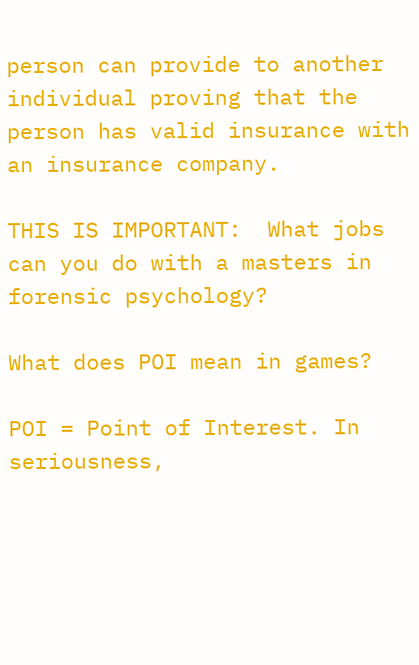person can provide to another individual proving that the person has valid insurance with an insurance company.

THIS IS IMPORTANT:  What jobs can you do with a masters in forensic psychology?

What does POI mean in games?

POI = Point of Interest. In seriousness,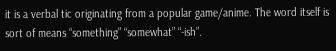it is a verbal tic originating from a popular game/anime. The word itself is sort of means “something” “somewhat” “-ish”.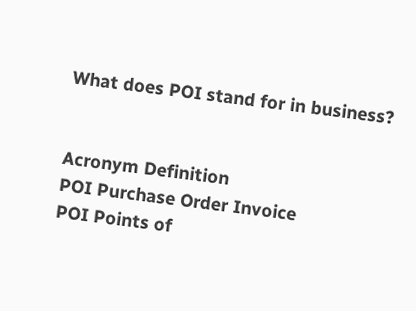What does POI stand for in business?


Acronym Definition
POI Purchase Order Invoice
POI Points of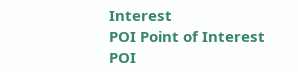Interest
POI Point of Interest
POI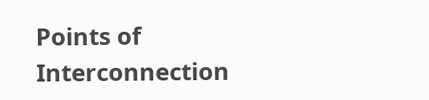Points of Interconnection